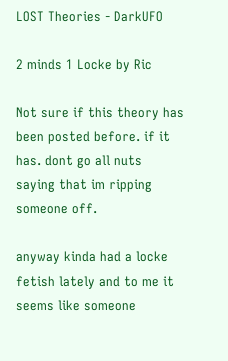LOST Theories - DarkUFO

2 minds 1 Locke by Ric

Not sure if this theory has been posted before. if it has. dont go all nuts saying that im ripping someone off.

anyway kinda had a locke fetish lately and to me it seems like someone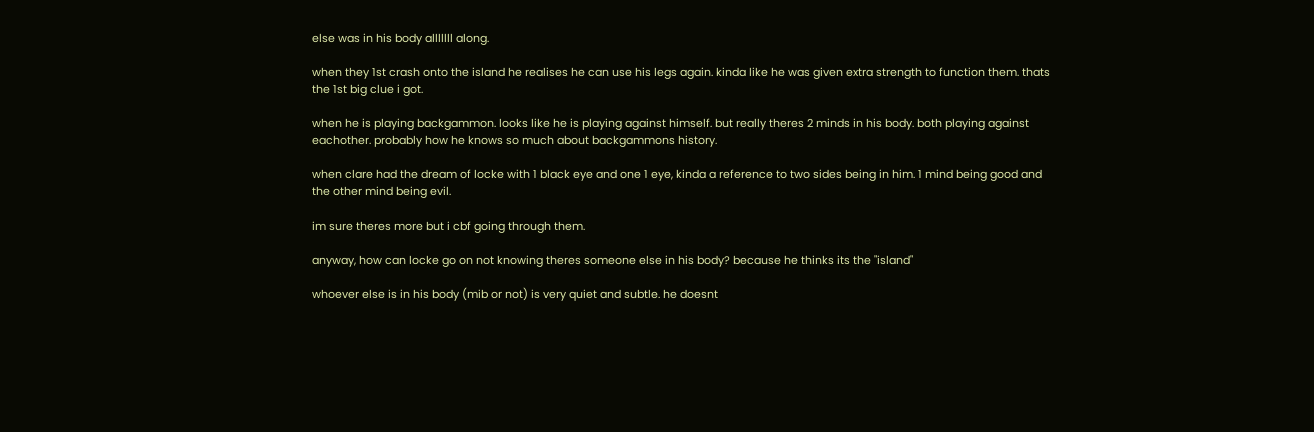else was in his body alllllll along.

when they 1st crash onto the island he realises he can use his legs again. kinda like he was given extra strength to function them. thats the 1st big clue i got.

when he is playing backgammon. looks like he is playing against himself. but really theres 2 minds in his body. both playing against eachother. probably how he knows so much about backgammons history.

when clare had the dream of locke with 1 black eye and one 1 eye, kinda a reference to two sides being in him. 1 mind being good and the other mind being evil.

im sure theres more but i cbf going through them.

anyway, how can locke go on not knowing theres someone else in his body? because he thinks its the "island"

whoever else is in his body (mib or not) is very quiet and subtle. he doesnt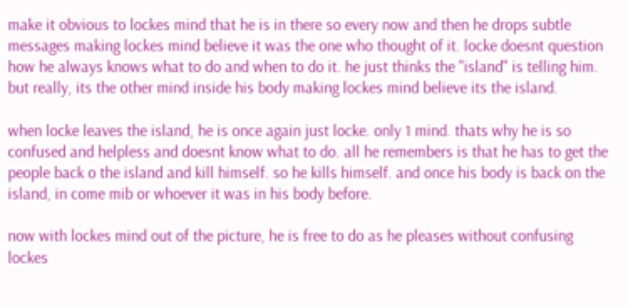make it obvious to lockes mind that he is in there so every now and then he drops subtle messages making lockes mind believe it was the one who thought of it. locke doesnt question how he always knows what to do and when to do it. he just thinks the "island" is telling him. but really, its the other mind inside his body making lockes mind believe its the island.

when locke leaves the island, he is once again just locke. only 1 mind. thats why he is so confused and helpless and doesnt know what to do. all he remembers is that he has to get the people back o the island and kill himself. so he kills himself. and once his body is back on the island, in come mib or whoever it was in his body before.

now with lockes mind out of the picture, he is free to do as he pleases without confusing lockes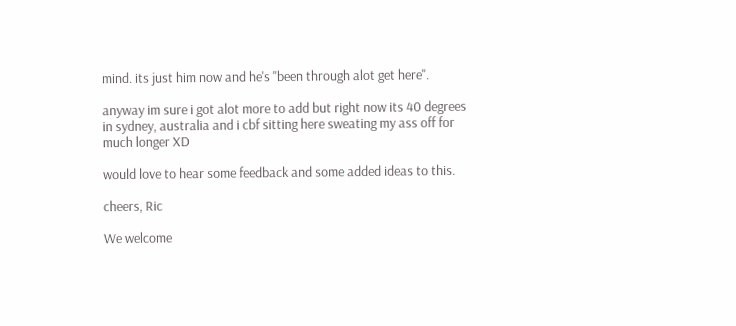mind. its just him now and he's "been through alot get here".

anyway im sure i got alot more to add but right now its 40 degrees in sydney, australia and i cbf sitting here sweating my ass off for much longer XD

would love to hear some feedback and some added ideas to this.

cheers, Ric

We welcome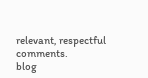relevant, respectful comments.
blog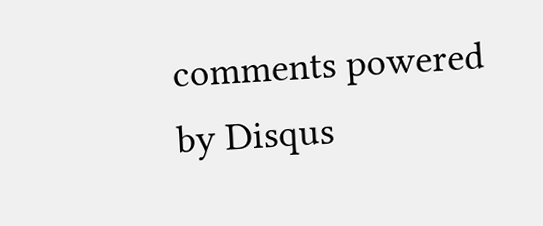comments powered by Disqus